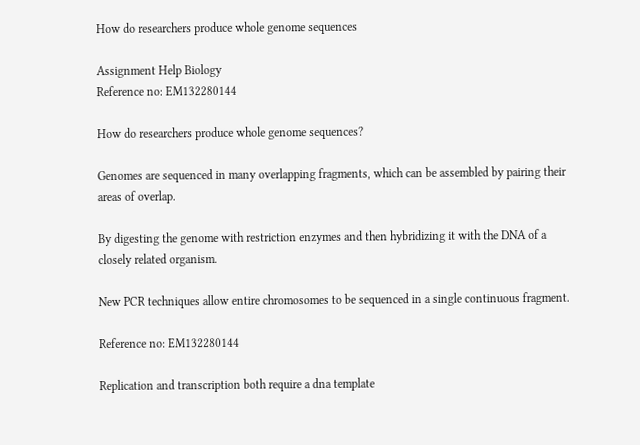How do researchers produce whole genome sequences

Assignment Help Biology
Reference no: EM132280144

How do researchers produce whole genome sequences?

Genomes are sequenced in many overlapping fragments, which can be assembled by pairing their areas of overlap.

By digesting the genome with restriction enzymes and then hybridizing it with the DNA of a closely related organism.

New PCR techniques allow entire chromosomes to be sequenced in a single continuous fragment.

Reference no: EM132280144

Replication and transcription both require a dna template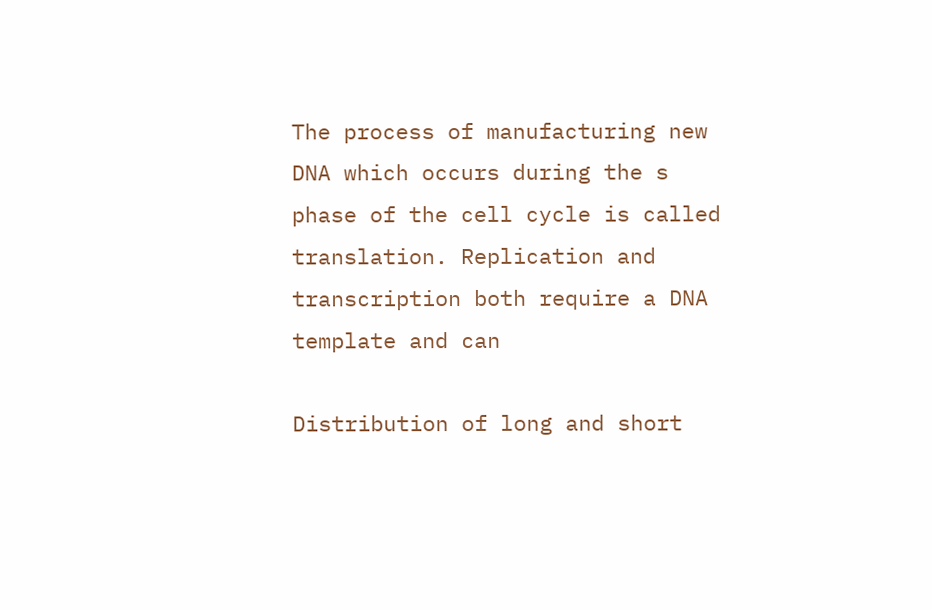The process of manufacturing new DNA which occurs during the s phase of the cell cycle is called translation. Replication and transcription both require a DNA template and can

Distribution of long and short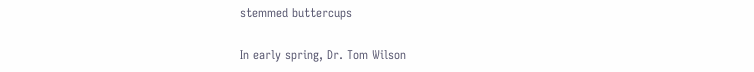stemmed buttercups

In early spring, Dr. Tom Wilson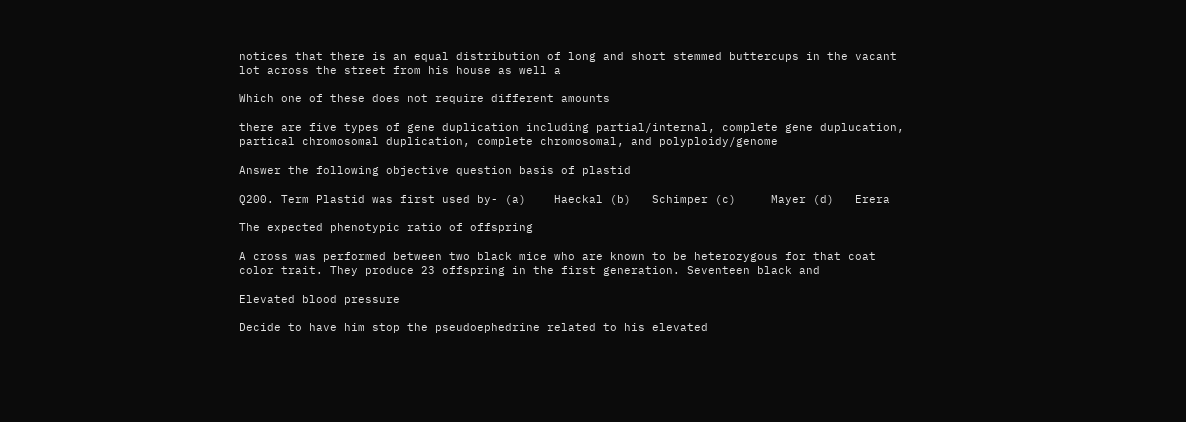notices that there is an equal distribution of long and short stemmed buttercups in the vacant lot across the street from his house as well a

Which one of these does not require different amounts

there are five types of gene duplication including partial/internal, complete gene duplucation, partical chromosomal duplication, complete chromosomal, and polyploidy/genome

Answer the following objective question basis of plastid

Q200. Term Plastid was first used by- (a)    Haeckal (b)   Schimper (c)     Mayer (d)   Erera

The expected phenotypic ratio of offspring

A cross was performed between two black mice who are known to be heterozygous for that coat color trait. They produce 23 offspring in the first generation. Seventeen black and

Elevated blood pressure

Decide to have him stop the pseudoephedrine related to his elevated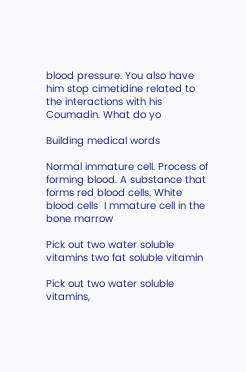blood pressure. You also have him stop cimetidine related to the interactions with his Coumadin. What do yo

Building medical words

Normal immature cell. Process of forming blood. A substance that forms red blood cells. White blood cells  I mmature cell in the bone marrow

Pick out two water soluble vitamins two fat soluble vitamin

Pick out two water soluble vitamins,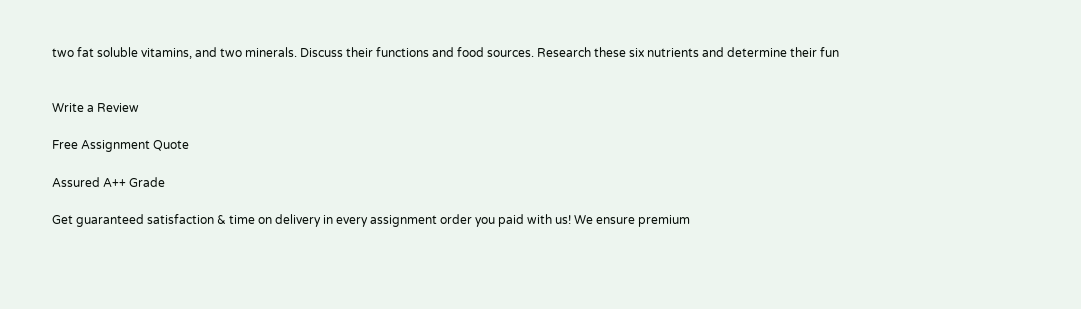two fat soluble vitamins, and two minerals. Discuss their functions and food sources. Research these six nutrients and determine their fun


Write a Review

Free Assignment Quote

Assured A++ Grade

Get guaranteed satisfaction & time on delivery in every assignment order you paid with us! We ensure premium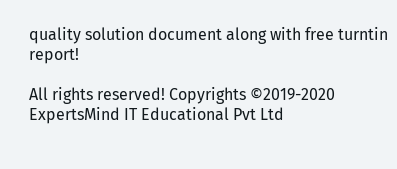quality solution document along with free turntin report!

All rights reserved! Copyrights ©2019-2020 ExpertsMind IT Educational Pvt Ltd